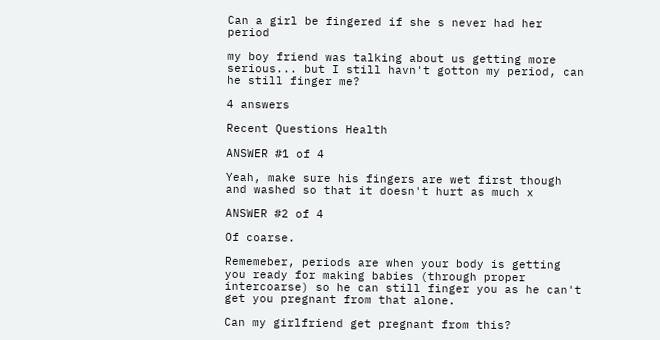Can a girl be fingered if she s never had her period

my boy friend was talking about us getting more serious... but I still havn't gotton my period, can he still finger me?

4 answers

Recent Questions Health

ANSWER #1 of 4

Yeah, make sure his fingers are wet first though and washed so that it doesn't hurt as much x

ANSWER #2 of 4

Of coarse.

Rememeber, periods are when your body is getting you ready for making babies (through proper intercoarse) so he can still finger you as he can't get you pregnant from that alone.

Can my girlfriend get pregnant from this?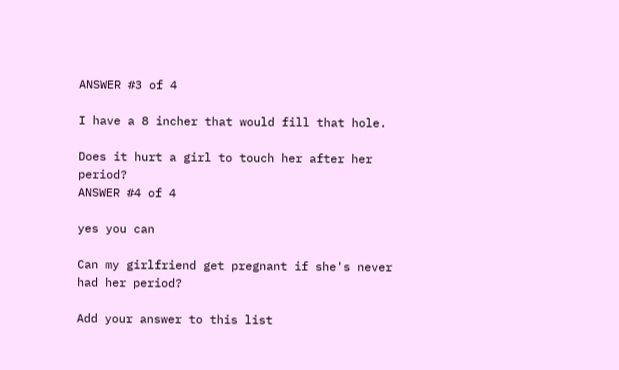ANSWER #3 of 4

I have a 8 incher that would fill that hole.

Does it hurt a girl to touch her after her period?
ANSWER #4 of 4

yes you can

Can my girlfriend get pregnant if she's never had her period?

Add your answer to this list